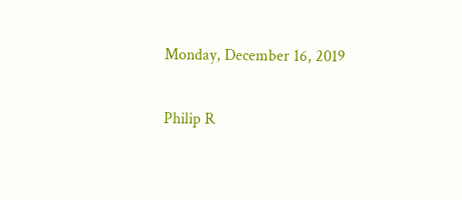Monday, December 16, 2019

Philip R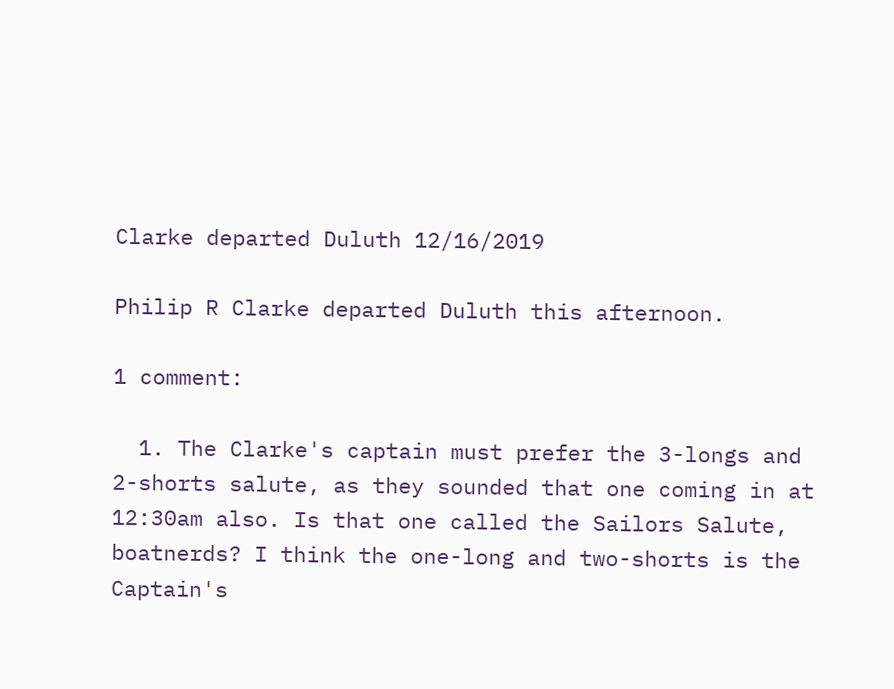Clarke departed Duluth 12/16/2019

Philip R Clarke departed Duluth this afternoon.

1 comment:

  1. The Clarke's captain must prefer the 3-longs and 2-shorts salute, as they sounded that one coming in at 12:30am also. Is that one called the Sailors Salute, boatnerds? I think the one-long and two-shorts is the Captain's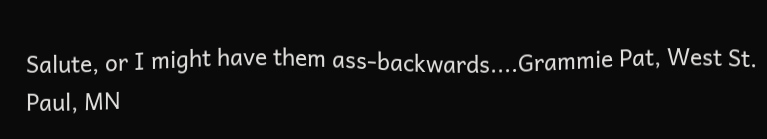Salute, or I might have them ass-backwards....Grammie Pat, West St. Paul, MN